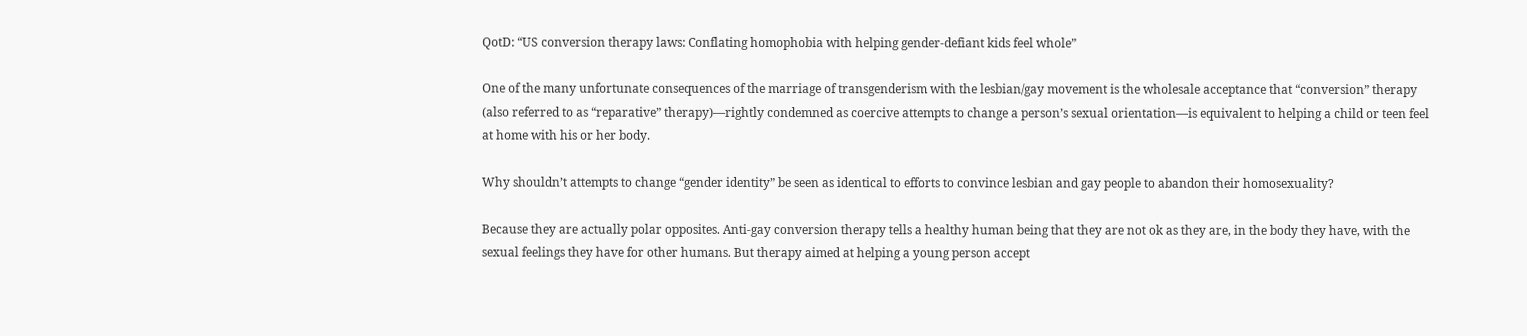QotD: “US conversion therapy laws: Conflating homophobia with helping gender-defiant kids feel whole”

One of the many unfortunate consequences of the marriage of transgenderism with the lesbian/gay movement is the wholesale acceptance that “conversion” therapy (also referred to as “reparative” therapy)—rightly condemned as coercive attempts to change a person’s sexual orientation—is equivalent to helping a child or teen feel at home with his or her body.

Why shouldn’t attempts to change “gender identity” be seen as identical to efforts to convince lesbian and gay people to abandon their homosexuality?

Because they are actually polar opposites. Anti-gay conversion therapy tells a healthy human being that they are not ok as they are, in the body they have, with the sexual feelings they have for other humans. But therapy aimed at helping a young person accept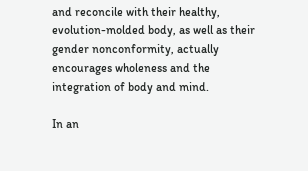and reconcile with their healthy, evolution-molded body, as well as their gender nonconformity, actually encourages wholeness and the integration of body and mind.

In an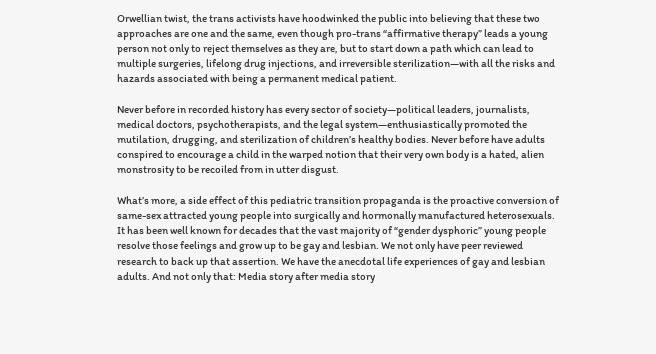Orwellian twist, the trans activists have hoodwinked the public into believing that these two approaches are one and the same, even though pro-trans “affirmative therapy” leads a young person not only to reject themselves as they are, but to start down a path which can lead to multiple surgeries, lifelong drug injections, and irreversible sterilization—with all the risks and hazards associated with being a permanent medical patient.

Never before in recorded history has every sector of society—political leaders, journalists, medical doctors, psychotherapists, and the legal system—enthusiastically promoted the mutilation, drugging, and sterilization of children’s healthy bodies. Never before have adults conspired to encourage a child in the warped notion that their very own body is a hated, alien monstrosity to be recoiled from in utter disgust.

What’s more, a side effect of this pediatric transition propaganda is the proactive conversion of same-sex attracted young people into surgically and hormonally manufactured heterosexuals. It has been well known for decades that the vast majority of “gender dysphoric” young people resolve those feelings and grow up to be gay and lesbian. We not only have peer reviewed research to back up that assertion. We have the anecdotal life experiences of gay and lesbian adults. And not only that: Media story after media story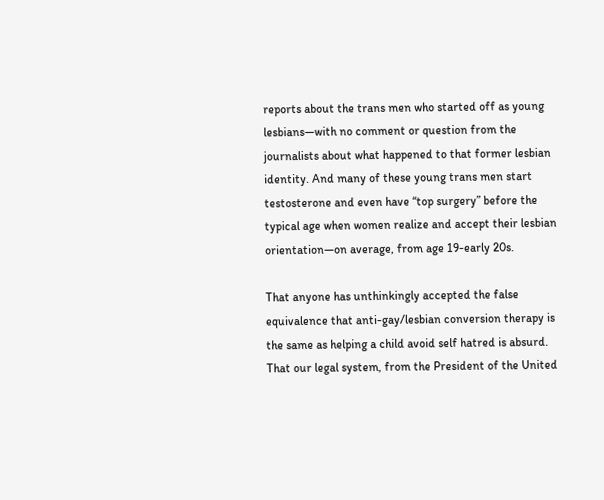reports about the trans men who started off as young lesbians—with no comment or question from the journalists about what happened to that former lesbian identity. And many of these young trans men start testosterone and even have “top surgery” before the typical age when women realize and accept their lesbian orientation—on average, from age 19-early 20s.

That anyone has unthinkingly accepted the false equivalence that anti-gay/lesbian conversion therapy is the same as helping a child avoid self hatred is absurd. That our legal system, from the President of the United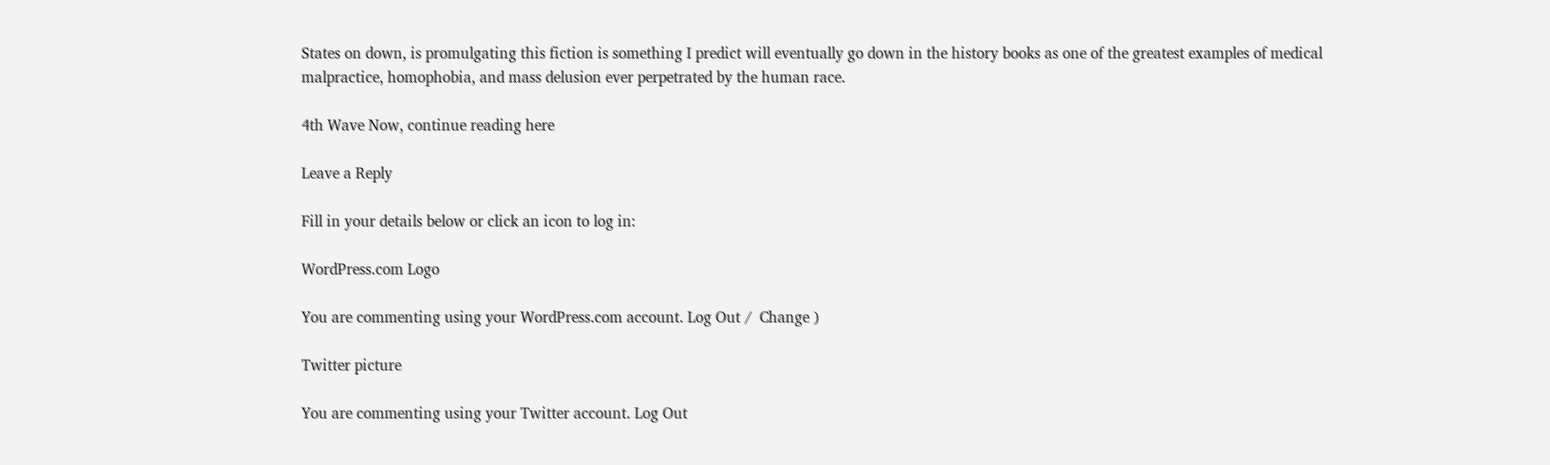States on down, is promulgating this fiction is something I predict will eventually go down in the history books as one of the greatest examples of medical malpractice, homophobia, and mass delusion ever perpetrated by the human race.

4th Wave Now, continue reading here

Leave a Reply

Fill in your details below or click an icon to log in:

WordPress.com Logo

You are commenting using your WordPress.com account. Log Out /  Change )

Twitter picture

You are commenting using your Twitter account. Log Out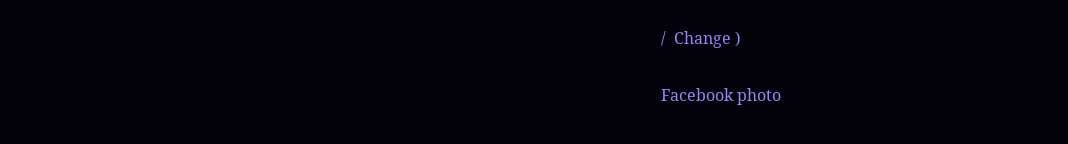/  Change )

Facebook photo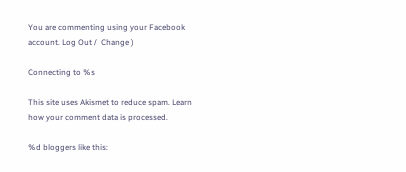You are commenting using your Facebook account. Log Out /  Change )

Connecting to %s

This site uses Akismet to reduce spam. Learn how your comment data is processed.

%d bloggers like this: